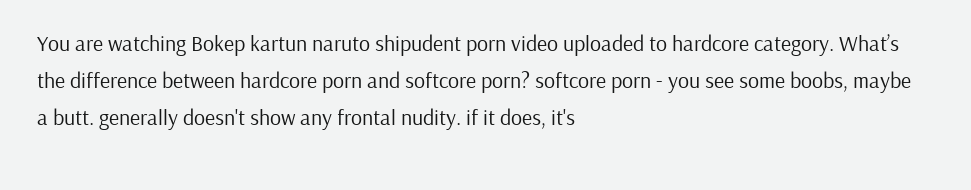You are watching Bokep kartun naruto shipudent porn video uploaded to hardcore category. What’s the difference between hardcore porn and softcore porn? softcore porn - you see some boobs, maybe a butt. generally doesn't show any frontal nudity. if it does, it's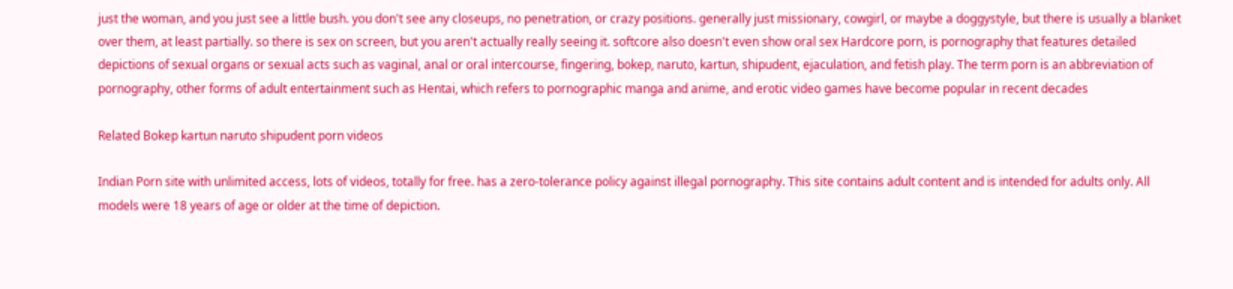just the woman, and you just see a little bush. you don't see any closeups, no penetration, or crazy positions. generally just missionary, cowgirl, or maybe a doggystyle, but there is usually a blanket over them, at least partially. so there is sex on screen, but you aren't actually really seeing it. softcore also doesn't even show oral sex Hardcore porn, is pornography that features detailed depictions of sexual organs or sexual acts such as vaginal, anal or oral intercourse, fingering, bokep, naruto, kartun, shipudent, ejaculation, and fetish play. The term porn is an abbreviation of pornography, other forms of adult entertainment such as Hentai, which refers to pornographic manga and anime, and erotic video games have become popular in recent decades

Related Bokep kartun naruto shipudent porn videos

Indian Porn site with unlimited access, lots of videos, totally for free. has a zero-tolerance policy against illegal pornography. This site contains adult content and is intended for adults only. All models were 18 years of age or older at the time of depiction.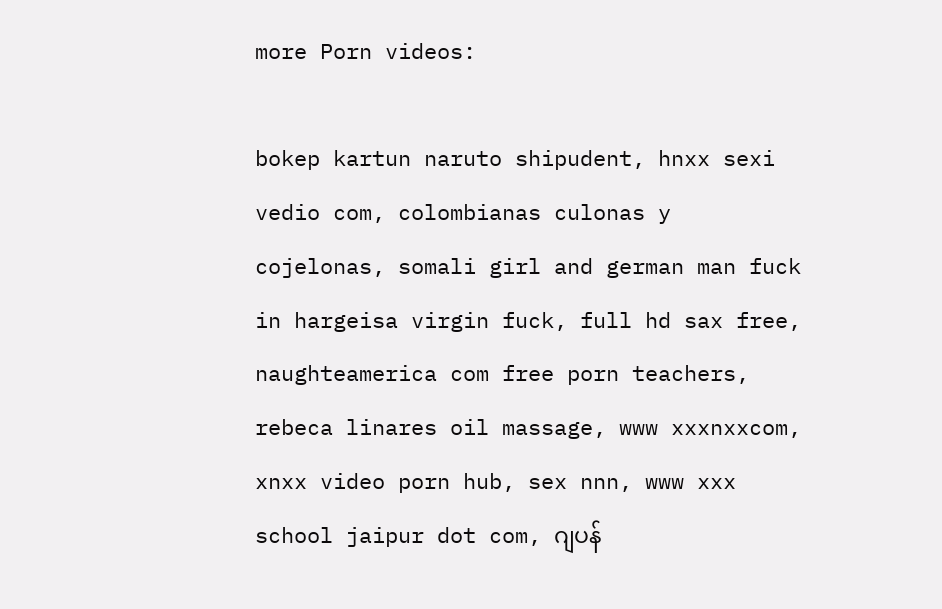more Porn videos:

bokep kartun naruto shipudent, hnxx sexi vedio com, colombianas culonas y cojelonas, somali girl and german man fuck in hargeisa virgin fuck, full hd sax free, naughteamerica com free porn teachers, rebeca linares oil massage, www xxxnxxcom, xnxx video porn hub, sex nnn, www xxx school jaipur dot com, ဂျပန်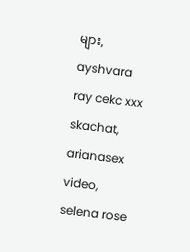များ, ayshvara ray cekc xxx skachat, arianasex video, selena rose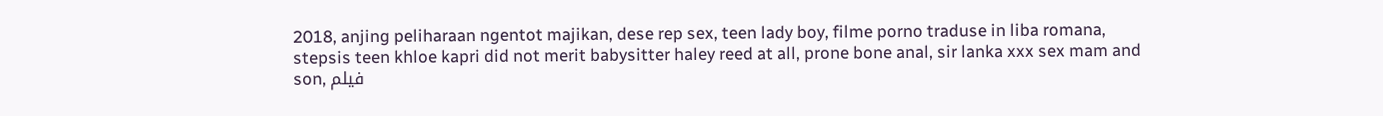2018, anjing peliharaan ngentot majikan, dese rep sex, teen lady boy, filme porno traduse in liba romana, stepsis teen khloe kapri did not merit babysitter haley reed at all, prone bone anal, sir lanka xxx sex mam and son, فیلم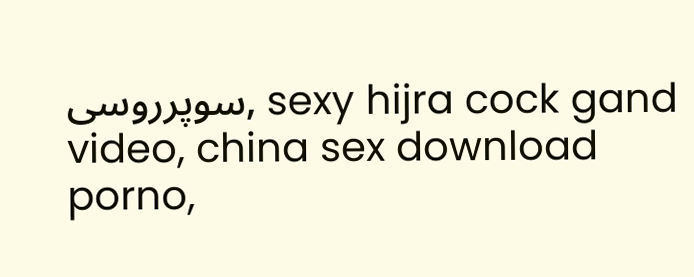سوپرروسی, sexy hijra cock gand video, china sex download porno,